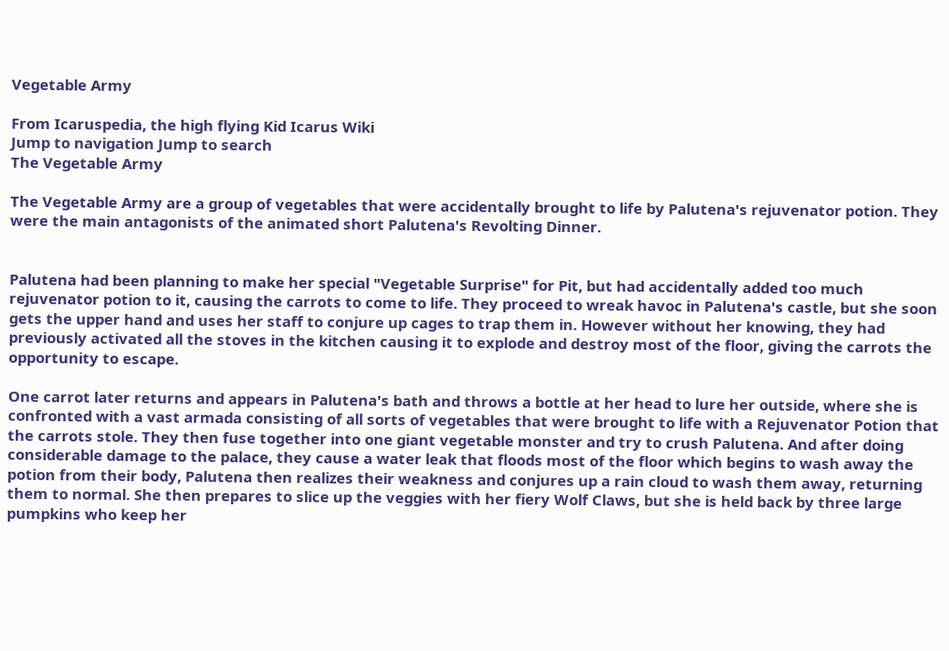Vegetable Army

From Icaruspedia, the high flying Kid Icarus Wiki
Jump to navigation Jump to search
The Vegetable Army

The Vegetable Army are a group of vegetables that were accidentally brought to life by Palutena's rejuvenator potion. They were the main antagonists of the animated short Palutena's Revolting Dinner.


Palutena had been planning to make her special "Vegetable Surprise" for Pit, but had accidentally added too much rejuvenator potion to it, causing the carrots to come to life. They proceed to wreak havoc in Palutena's castle, but she soon gets the upper hand and uses her staff to conjure up cages to trap them in. However without her knowing, they had previously activated all the stoves in the kitchen causing it to explode and destroy most of the floor, giving the carrots the opportunity to escape.

One carrot later returns and appears in Palutena's bath and throws a bottle at her head to lure her outside, where she is confronted with a vast armada consisting of all sorts of vegetables that were brought to life with a Rejuvenator Potion that the carrots stole. They then fuse together into one giant vegetable monster and try to crush Palutena. And after doing considerable damage to the palace, they cause a water leak that floods most of the floor which begins to wash away the potion from their body, Palutena then realizes their weakness and conjures up a rain cloud to wash them away, returning them to normal. She then prepares to slice up the veggies with her fiery Wolf Claws, but she is held back by three large pumpkins who keep her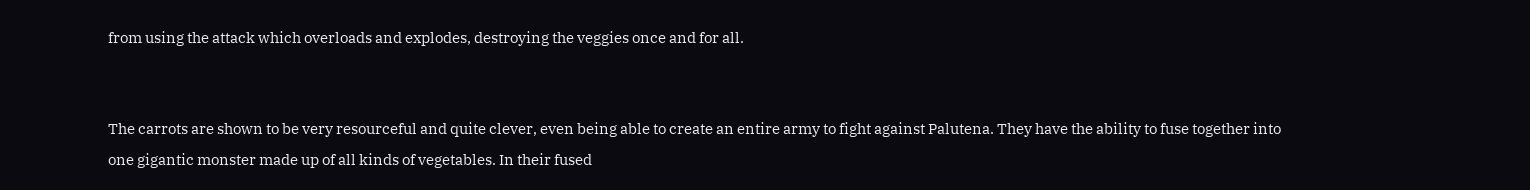from using the attack which overloads and explodes, destroying the veggies once and for all.


The carrots are shown to be very resourceful and quite clever, even being able to create an entire army to fight against Palutena. They have the ability to fuse together into one gigantic monster made up of all kinds of vegetables. In their fused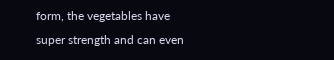form, the vegetables have super strength and can even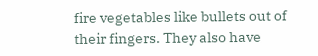fire vegetables like bullets out of their fingers. They also have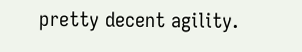pretty decent agility.